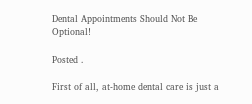Dental Appointments Should Not Be Optional!

Posted .

First of all, at-home dental care is just a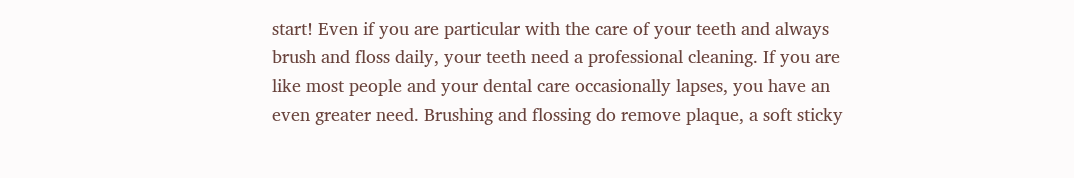start! Even if you are particular with the care of your teeth and always brush and floss daily, your teeth need a professional cleaning. If you are like most people and your dental care occasionally lapses, you have an even greater need. Brushing and flossing do remove plaque, a soft sticky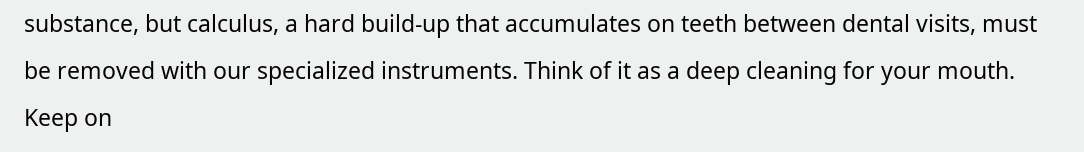substance, but calculus, a hard build-up that accumulates on teeth between dental visits, must be removed with our specialized instruments. Think of it as a deep cleaning for your mouth. Keep on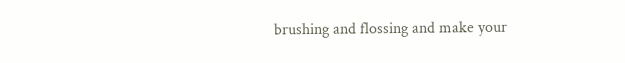brushing and flossing and make your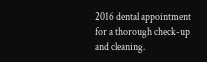2016 dental appointment for a thorough check-up and cleaning.